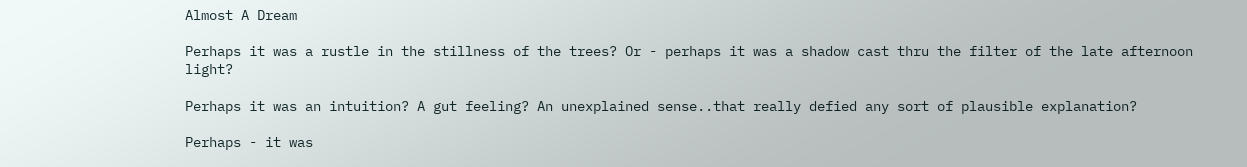Almost A Dream

Perhaps it was a rustle in the stillness of the trees? Or - perhaps it was a shadow cast thru the filter of the late afternoon light?

Perhaps it was an intuition? A gut feeling? An unexplained sense..that really defied any sort of plausible explanation?

Perhaps - it was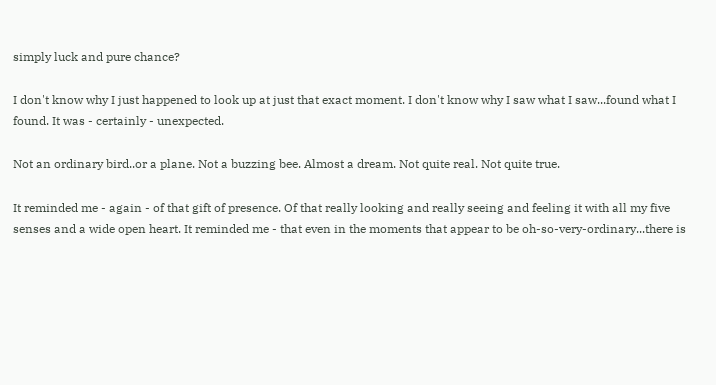simply luck and pure chance?

I don't know why I just happened to look up at just that exact moment. I don't know why I saw what I saw...found what I found. It was - certainly - unexpected.

Not an ordinary bird..or a plane. Not a buzzing bee. Almost a dream. Not quite real. Not quite true.

It reminded me - again - of that gift of presence. Of that really looking and really seeing and feeling it with all my five senses and a wide open heart. It reminded me - that even in the moments that appear to be oh-so-very-ordinary...there is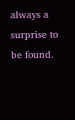always a surprise to be found.